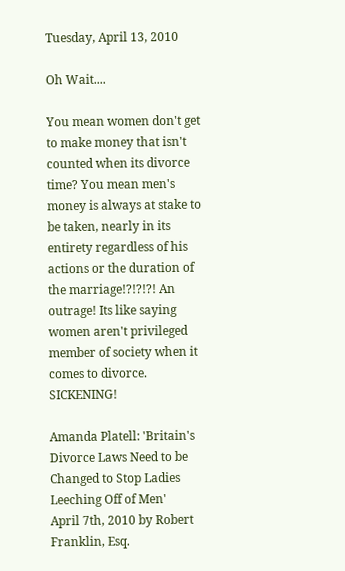Tuesday, April 13, 2010

Oh Wait....

You mean women don't get to make money that isn't counted when its divorce time? You mean men's money is always at stake to be taken, nearly in its entirety regardless of his actions or the duration of the marriage!?!?!?! An outrage! Its like saying women aren't privileged member of society when it comes to divorce. SICKENING!

Amanda Platell: 'Britain's Divorce Laws Need to be Changed to Stop Ladies Leeching Off of Men'
April 7th, 2010 by Robert Franklin, Esq.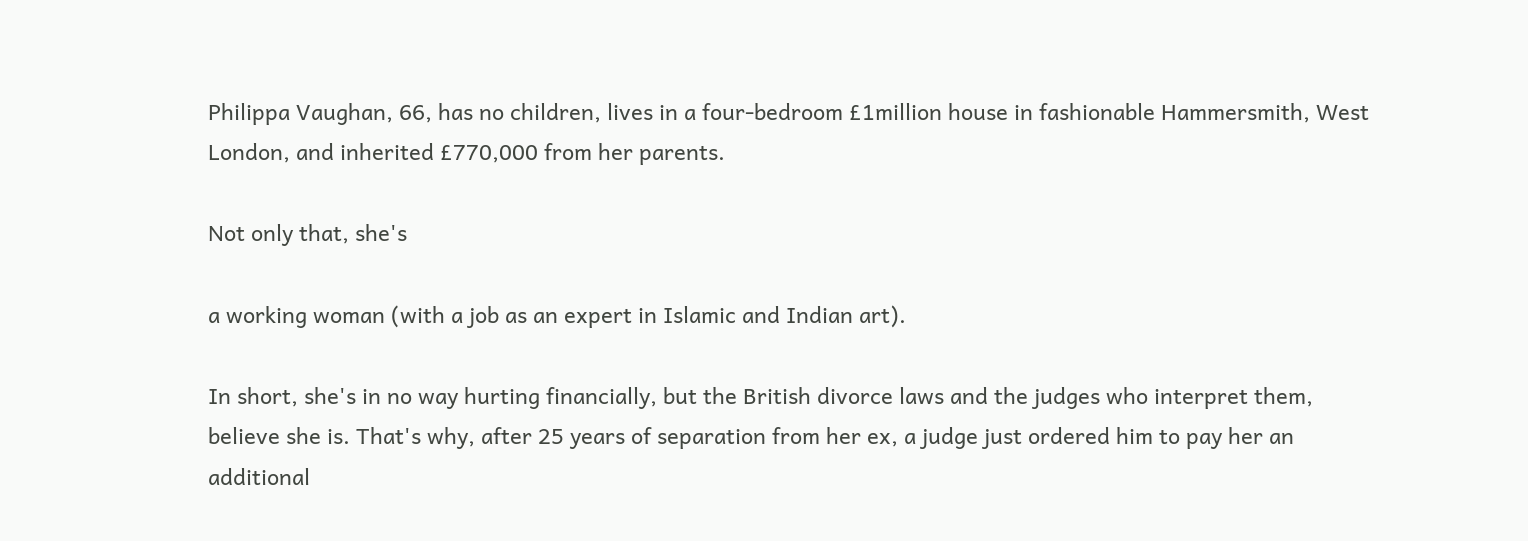Philippa Vaughan, 66, has no children, lives in a four-bedroom £1million house in fashionable Hammersmith, West London, and inherited £770,000 from her parents.

Not only that, she's

a working woman (with a job as an expert in Islamic and Indian art).

In short, she's in no way hurting financially, but the British divorce laws and the judges who interpret them, believe she is. That's why, after 25 years of separation from her ex, a judge just ordered him to pay her an additional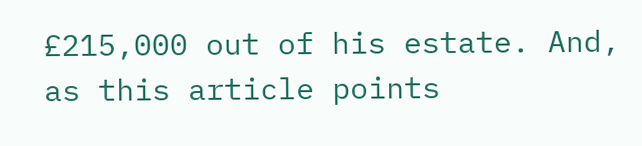£215,000 out of his estate. And, as this article points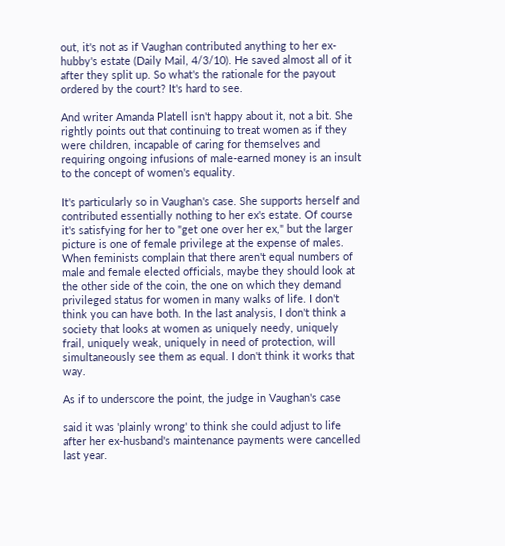out, it's not as if Vaughan contributed anything to her ex-hubby's estate (Daily Mail, 4/3/10). He saved almost all of it after they split up. So what's the rationale for the payout ordered by the court? It's hard to see.

And writer Amanda Platell isn't happy about it, not a bit. She rightly points out that continuing to treat women as if they were children, incapable of caring for themselves and requiring ongoing infusions of male-earned money is an insult to the concept of women's equality.

It's particularly so in Vaughan's case. She supports herself and contributed essentially nothing to her ex's estate. Of course it's satisfying for her to "get one over her ex," but the larger picture is one of female privilege at the expense of males. When feminists complain that there aren't equal numbers of male and female elected officials, maybe they should look at the other side of the coin, the one on which they demand privileged status for women in many walks of life. I don't think you can have both. In the last analysis, I don't think a society that looks at women as uniquely needy, uniquely frail, uniquely weak, uniquely in need of protection, will simultaneously see them as equal. I don't think it works that way.

As if to underscore the point, the judge in Vaughan's case

said it was 'plainly wrong' to think she could adjust to life after her ex-husband's maintenance payments were cancelled last year.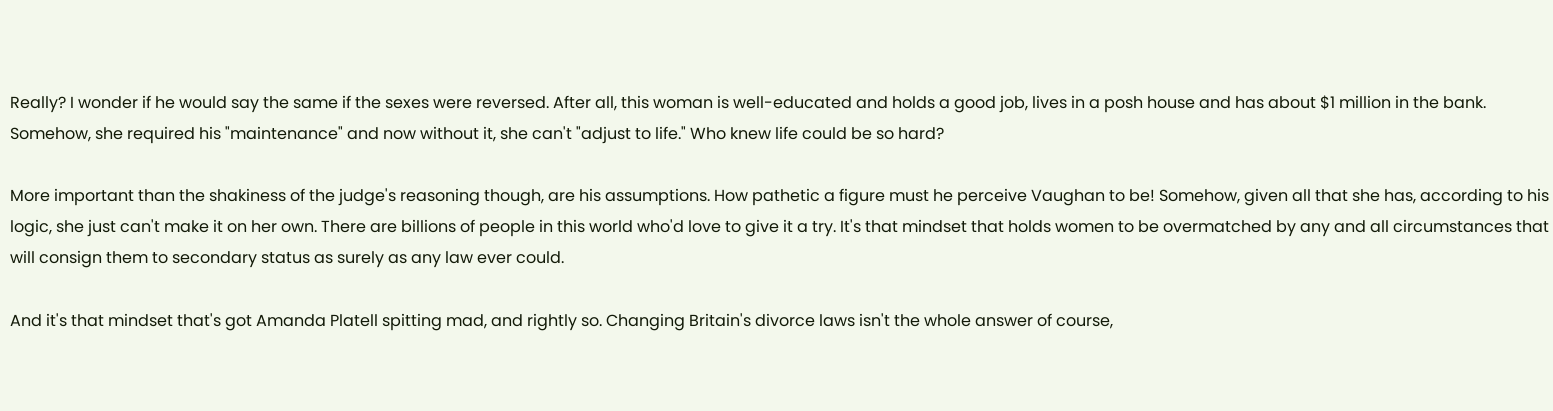Really? I wonder if he would say the same if the sexes were reversed. After all, this woman is well-educated and holds a good job, lives in a posh house and has about $1 million in the bank. Somehow, she required his "maintenance" and now without it, she can't "adjust to life." Who knew life could be so hard?

More important than the shakiness of the judge's reasoning though, are his assumptions. How pathetic a figure must he perceive Vaughan to be! Somehow, given all that she has, according to his logic, she just can't make it on her own. There are billions of people in this world who'd love to give it a try. It's that mindset that holds women to be overmatched by any and all circumstances that will consign them to secondary status as surely as any law ever could.

And it's that mindset that's got Amanda Platell spitting mad, and rightly so. Changing Britain's divorce laws isn't the whole answer of course,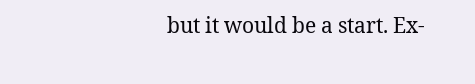but it would be a start. Ex-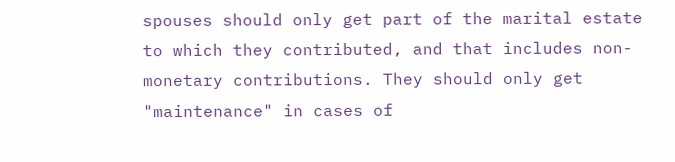spouses should only get part of the marital estate to which they contributed, and that includes non-monetary contributions. They should only get "maintenance" in cases of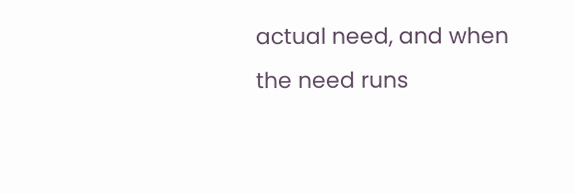actual need, and when the need runs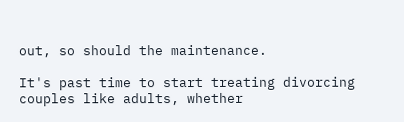out, so should the maintenance.

It's past time to start treating divorcing couples like adults, whether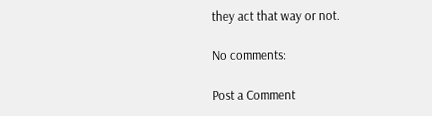they act that way or not.

No comments:

Post a Comment